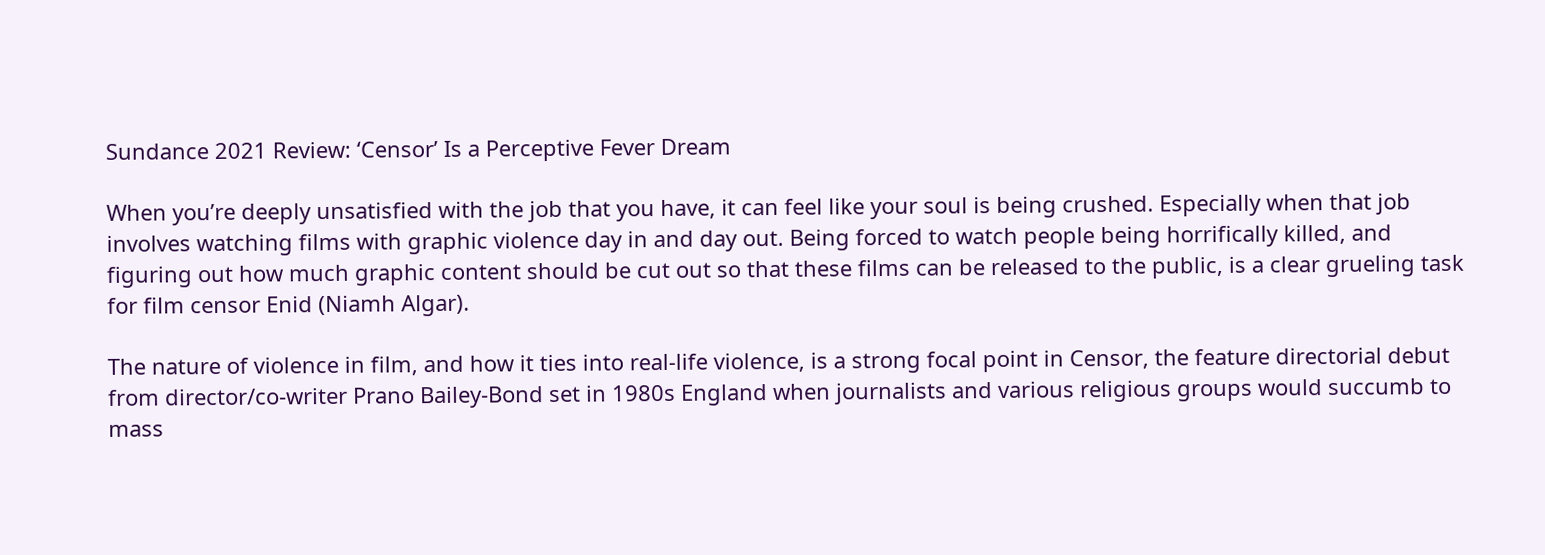Sundance 2021 Review: ‘Censor’ Is a Perceptive Fever Dream

When you’re deeply unsatisfied with the job that you have, it can feel like your soul is being crushed. Especially when that job involves watching films with graphic violence day in and day out. Being forced to watch people being horrifically killed, and figuring out how much graphic content should be cut out so that these films can be released to the public, is a clear grueling task for film censor Enid (Niamh Algar).

The nature of violence in film, and how it ties into real-life violence, is a strong focal point in Censor, the feature directorial debut from director/co-writer Prano Bailey-Bond set in 1980s England when journalists and various religious groups would succumb to mass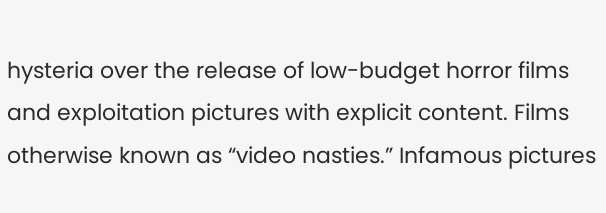hysteria over the release of low-budget horror films and exploitation pictures with explicit content. Films otherwise known as “video nasties.” Infamous pictures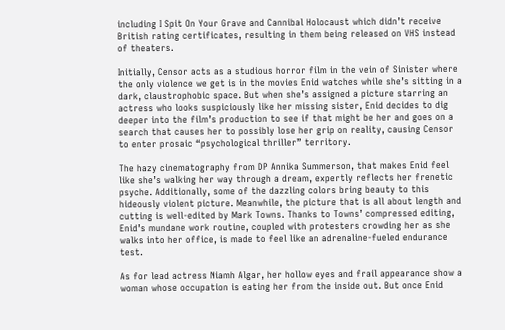including I Spit On Your Grave and Cannibal Holocaust which didn’t receive British rating certificates, resulting in them being released on VHS instead of theaters.

Initially, Censor acts as a studious horror film in the vein of Sinister where the only violence we get is in the movies Enid watches while she’s sitting in a dark, claustrophobic space. But when she’s assigned a picture starring an actress who looks suspiciously like her missing sister, Enid decides to dig deeper into the film’s production to see if that might be her and goes on a search that causes her to possibly lose her grip on reality, causing Censor to enter prosaic “psychological thriller” territory.

The hazy cinematography from DP Annika Summerson, that makes Enid feel like she’s walking her way through a dream, expertly reflects her frenetic psyche. Additionally, some of the dazzling colors bring beauty to this hideously violent picture. Meanwhile, the picture that is all about length and cutting is well-edited by Mark Towns. Thanks to Towns’ compressed editing, Enid’s mundane work routine, coupled with protesters crowding her as she walks into her office, is made to feel like an adrenaline-fueled endurance test.

As for lead actress Niamh Algar, her hollow eyes and frail appearance show a woman whose occupation is eating her from the inside out. But once Enid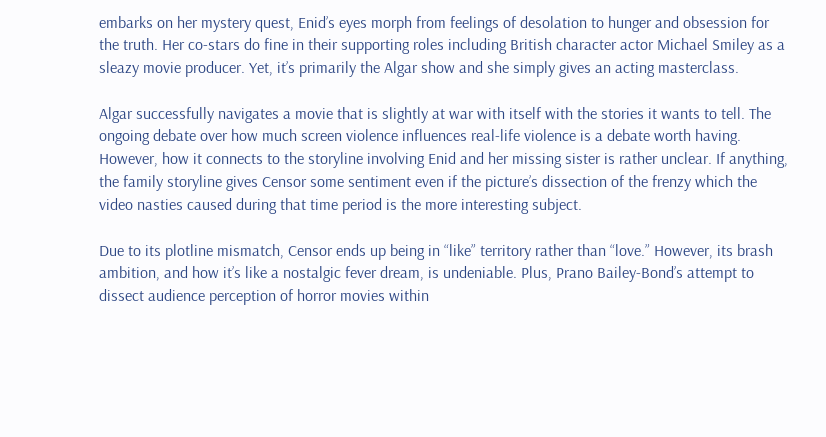embarks on her mystery quest, Enid’s eyes morph from feelings of desolation to hunger and obsession for the truth. Her co-stars do fine in their supporting roles including British character actor Michael Smiley as a sleazy movie producer. Yet, it’s primarily the Algar show and she simply gives an acting masterclass.

Algar successfully navigates a movie that is slightly at war with itself with the stories it wants to tell. The ongoing debate over how much screen violence influences real-life violence is a debate worth having. However, how it connects to the storyline involving Enid and her missing sister is rather unclear. If anything, the family storyline gives Censor some sentiment even if the picture’s dissection of the frenzy which the video nasties caused during that time period is the more interesting subject.

Due to its plotline mismatch, Censor ends up being in “like” territory rather than “love.” However, its brash ambition, and how it’s like a nostalgic fever dream, is undeniable. Plus, Prano Bailey-Bond’s attempt to dissect audience perception of horror movies within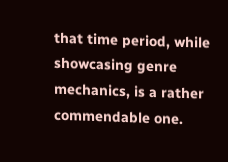that time period, while showcasing genre mechanics, is a rather commendable one.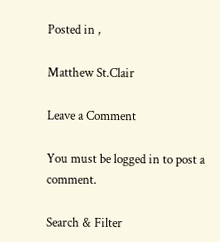Posted in ,

Matthew St.Clair

Leave a Comment

You must be logged in to post a comment.

Search & Filter